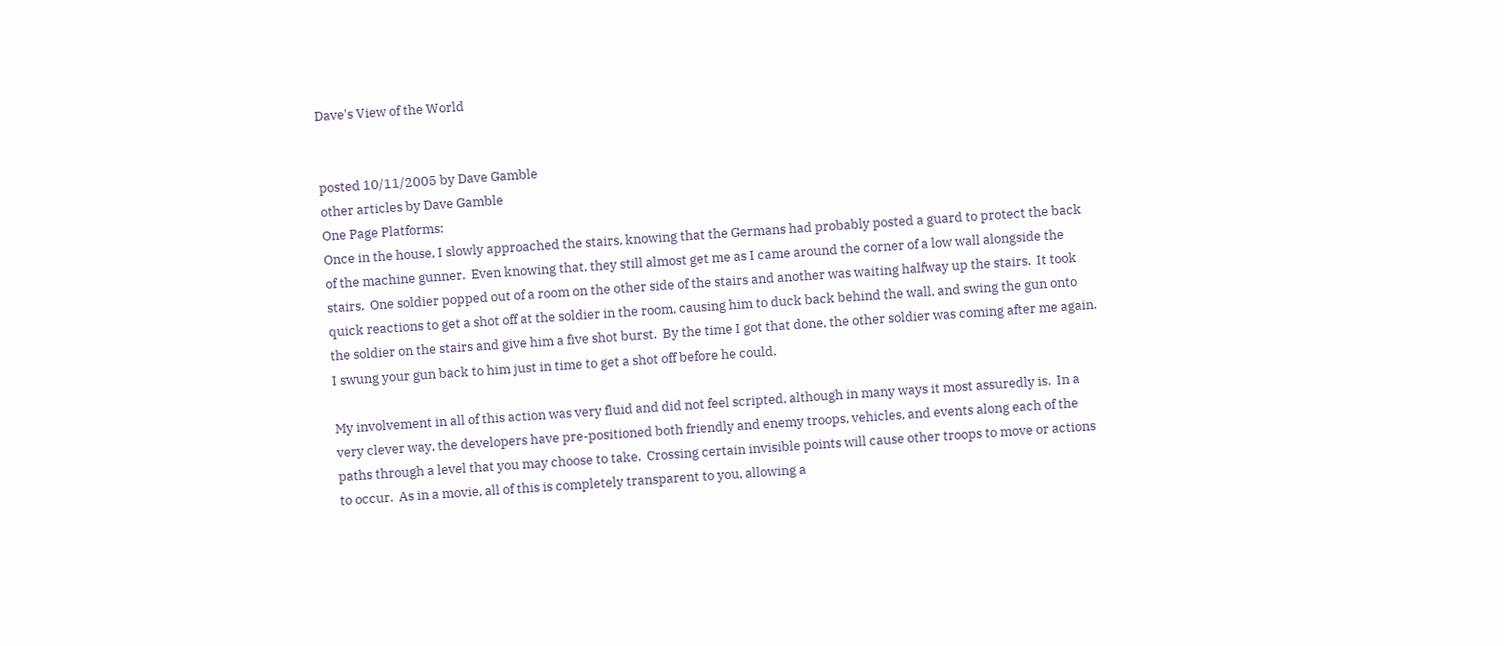Dave's View of the World


posted 10/11/2005 by Dave Gamble
other articles by Dave Gamble
One Page Platforms:
Once in the house, I slowly approached the stairs, knowing that the Germans had probably posted a guard to protect the back of the machine gunner.  Even knowing that, they still almost get me as I came around the corner of a low wall alongside the stairs.  One soldier popped out of a room on the other side of the stairs and another was waiting halfway up the stairs.  It took quick reactions to get a shot off at the soldier in the room, causing him to duck back behind the wall, and swing the gun onto the soldier on the stairs and give him a five shot burst.  By the time I got that done, the other soldier was coming after me again.  I swung your gun back to him just in time to get a shot off before he could.

My involvement in all of this action was very fluid and did not feel scripted, although in many ways it most assuredly is.  In a very clever way, the developers have pre-positioned both friendly and enemy troops, vehicles, and events along each of the paths through a level that you may choose to take.  Crossing certain invisible points will cause other troops to move or actions to occur.  As in a movie, all of this is completely transparent to you, allowing a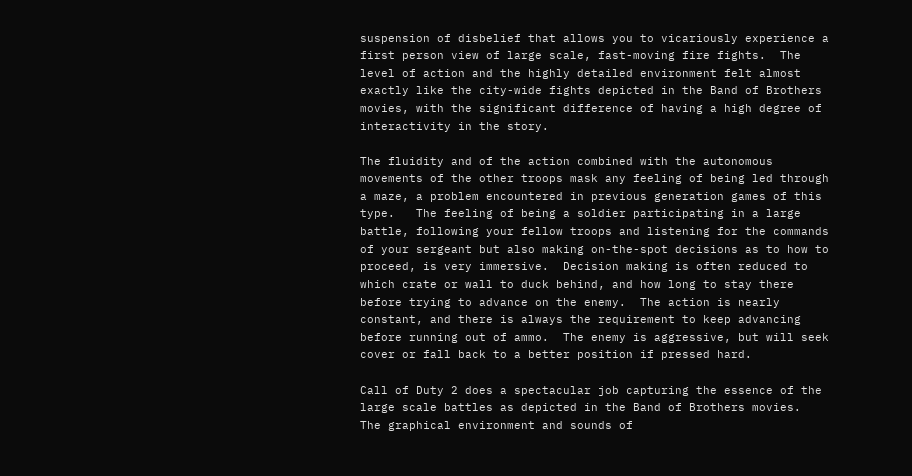suspension of disbelief that allows you to vicariously experience a first person view of large scale, fast-moving fire fights.  The level of action and the highly detailed environment felt almost exactly like the city-wide fights depicted in the Band of Brothers movies, with the significant difference of having a high degree of interactivity in the story.

The fluidity and of the action combined with the autonomous movements of the other troops mask any feeling of being led through a maze, a problem encountered in previous generation games of this type.   The feeling of being a soldier participating in a large battle, following your fellow troops and listening for the commands of your sergeant but also making on-the-spot decisions as to how to proceed, is very immersive.  Decision making is often reduced to which crate or wall to duck behind, and how long to stay there before trying to advance on the enemy.  The action is nearly constant, and there is always the requirement to keep advancing before running out of ammo.  The enemy is aggressive, but will seek cover or fall back to a better position if pressed hard.

Call of Duty 2 does a spectacular job capturing the essence of the large scale battles as depicted in the Band of Brothers movies.  The graphical environment and sounds of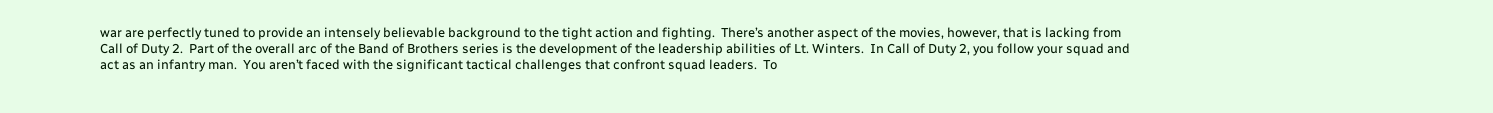war are perfectly tuned to provide an intensely believable background to the tight action and fighting.  There’s another aspect of the movies, however, that is lacking from Call of Duty 2.  Part of the overall arc of the Band of Brothers series is the development of the leadership abilities of Lt. Winters.  In Call of Duty 2, you follow your squad and act as an infantry man.  You aren’t faced with the significant tactical challenges that confront squad leaders.  To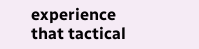experience that tactical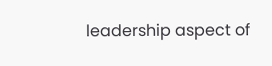leadership aspect of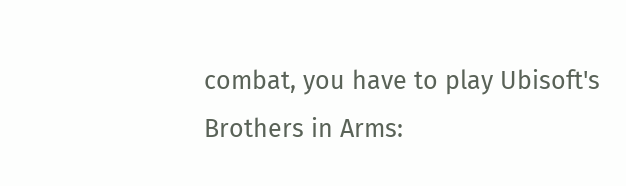combat, you have to play Ubisoft's Brothers in Arms: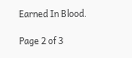Earned In Blood.

Page 2 of 3